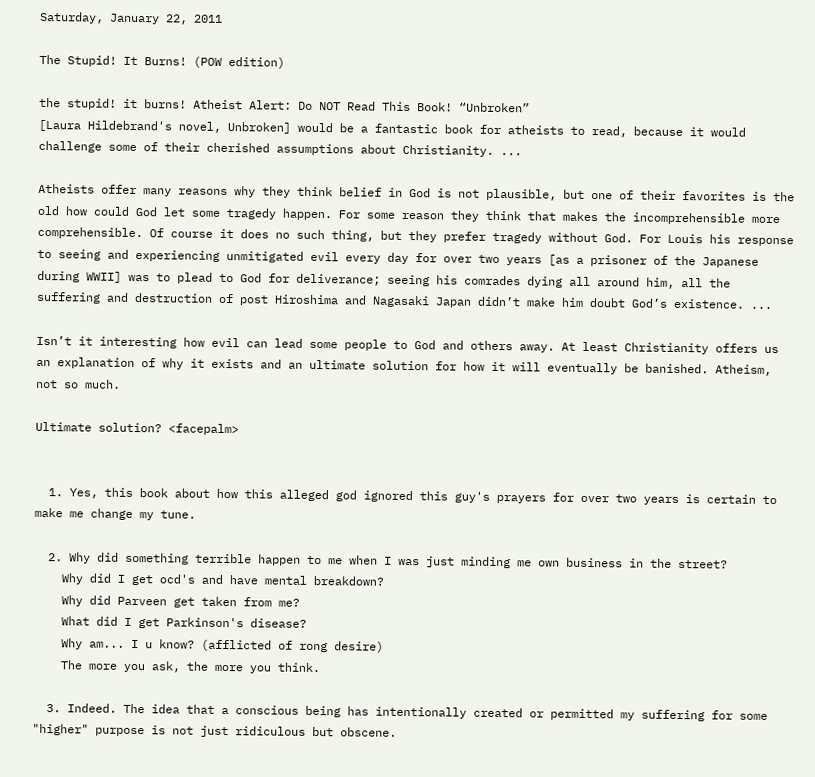Saturday, January 22, 2011

The Stupid! It Burns! (POW edition)

the stupid! it burns! Atheist Alert: Do NOT Read This Book! “Unbroken”
[Laura Hildebrand's novel, Unbroken] would be a fantastic book for atheists to read, because it would challenge some of their cherished assumptions about Christianity. ...

Atheists offer many reasons why they think belief in God is not plausible, but one of their favorites is the old how could God let some tragedy happen. For some reason they think that makes the incomprehensible more comprehensible. Of course it does no such thing, but they prefer tragedy without God. For Louis his response to seeing and experiencing unmitigated evil every day for over two years [as a prisoner of the Japanese during WWII] was to plead to God for deliverance; seeing his comrades dying all around him, all the suffering and destruction of post Hiroshima and Nagasaki Japan didn’t make him doubt God’s existence. ...

Isn’t it interesting how evil can lead some people to God and others away. At least Christianity offers us an explanation of why it exists and an ultimate solution for how it will eventually be banished. Atheism, not so much.

Ultimate solution? <facepalm>


  1. Yes, this book about how this alleged god ignored this guy's prayers for over two years is certain to make me change my tune.

  2. Why did something terrible happen to me when I was just minding me own business in the street?
    Why did I get ocd's and have mental breakdown?
    Why did Parveen get taken from me?
    What did I get Parkinson's disease?
    Why am... I u know? (afflicted of rong desire)
    The more you ask, the more you think.

  3. Indeed. The idea that a conscious being has intentionally created or permitted my suffering for some "higher" purpose is not just ridiculous but obscene.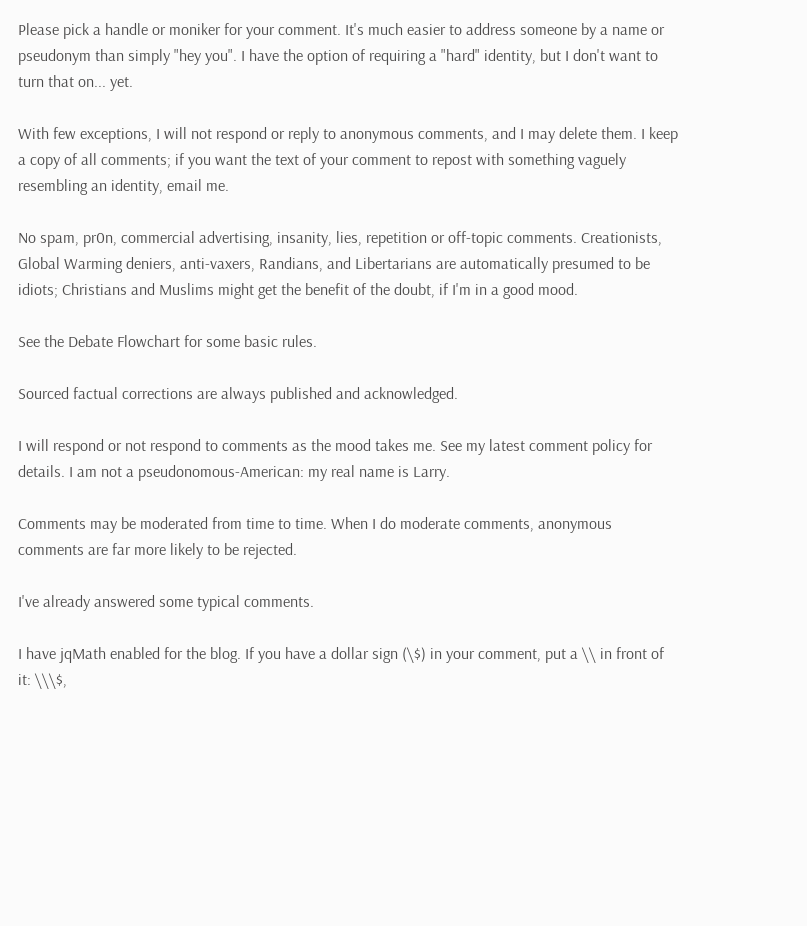Please pick a handle or moniker for your comment. It's much easier to address someone by a name or pseudonym than simply "hey you". I have the option of requiring a "hard" identity, but I don't want to turn that on... yet.

With few exceptions, I will not respond or reply to anonymous comments, and I may delete them. I keep a copy of all comments; if you want the text of your comment to repost with something vaguely resembling an identity, email me.

No spam, pr0n, commercial advertising, insanity, lies, repetition or off-topic comments. Creationists, Global Warming deniers, anti-vaxers, Randians, and Libertarians are automatically presumed to be idiots; Christians and Muslims might get the benefit of the doubt, if I'm in a good mood.

See the Debate Flowchart for some basic rules.

Sourced factual corrections are always published and acknowledged.

I will respond or not respond to comments as the mood takes me. See my latest comment policy for details. I am not a pseudonomous-American: my real name is Larry.

Comments may be moderated from time to time. When I do moderate comments, anonymous comments are far more likely to be rejected.

I've already answered some typical comments.

I have jqMath enabled for the blog. If you have a dollar sign (\$) in your comment, put a \\ in front of it: \\\$,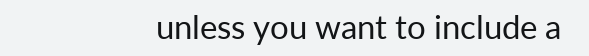unless you want to include a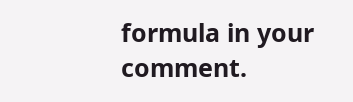formula in your comment.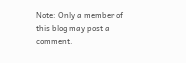Note: Only a member of this blog may post a comment.